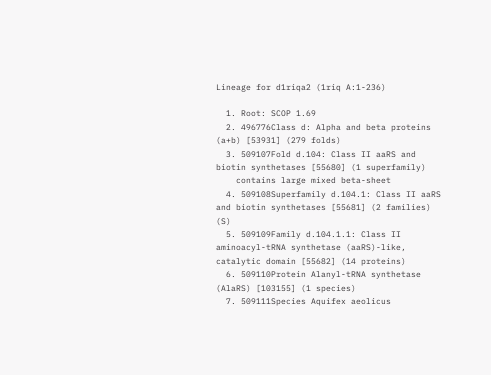Lineage for d1riqa2 (1riq A:1-236)

  1. Root: SCOP 1.69
  2. 496776Class d: Alpha and beta proteins (a+b) [53931] (279 folds)
  3. 509107Fold d.104: Class II aaRS and biotin synthetases [55680] (1 superfamily)
    contains large mixed beta-sheet
  4. 509108Superfamily d.104.1: Class II aaRS and biotin synthetases [55681] (2 families) (S)
  5. 509109Family d.104.1.1: Class II aminoacyl-tRNA synthetase (aaRS)-like, catalytic domain [55682] (14 proteins)
  6. 509110Protein Alanyl-tRNA synthetase (AlaRS) [103155] (1 species)
  7. 509111Species Aquifex aeolicus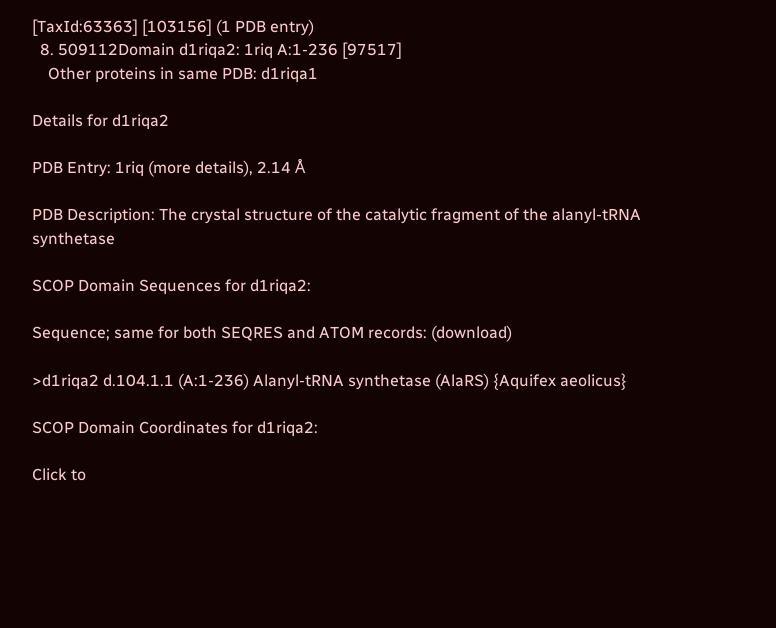[TaxId:63363] [103156] (1 PDB entry)
  8. 509112Domain d1riqa2: 1riq A:1-236 [97517]
    Other proteins in same PDB: d1riqa1

Details for d1riqa2

PDB Entry: 1riq (more details), 2.14 Å

PDB Description: The crystal structure of the catalytic fragment of the alanyl-tRNA synthetase

SCOP Domain Sequences for d1riqa2:

Sequence; same for both SEQRES and ATOM records: (download)

>d1riqa2 d.104.1.1 (A:1-236) Alanyl-tRNA synthetase (AlaRS) {Aquifex aeolicus}

SCOP Domain Coordinates for d1riqa2:

Click to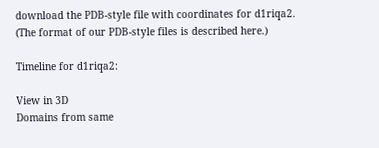download the PDB-style file with coordinates for d1riqa2.
(The format of our PDB-style files is described here.)

Timeline for d1riqa2:

View in 3D
Domains from same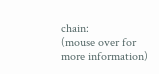chain:
(mouse over for more information)